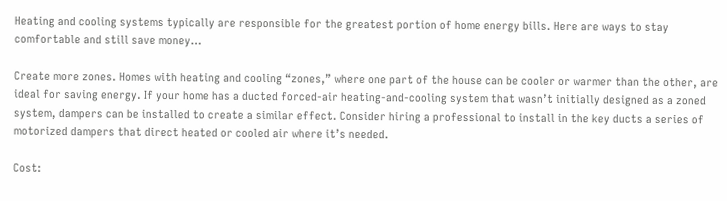Heating and cooling systems typically are responsible for the greatest portion of home energy bills. Here are ways to stay comfortable and still save money…

Create more zones. Homes with heating and cooling “zones,” where one part of the house can be cooler or warmer than the other, are ideal for saving energy. If your home has a ducted forced-air heating-and-cooling system that wasn’t initially designed as a zoned system, dampers can be installed to create a similar effect. Consider hiring a professional to install in the key ducts a series of motorized dampers that direct heated or cooled air where it’s needed.

Cost: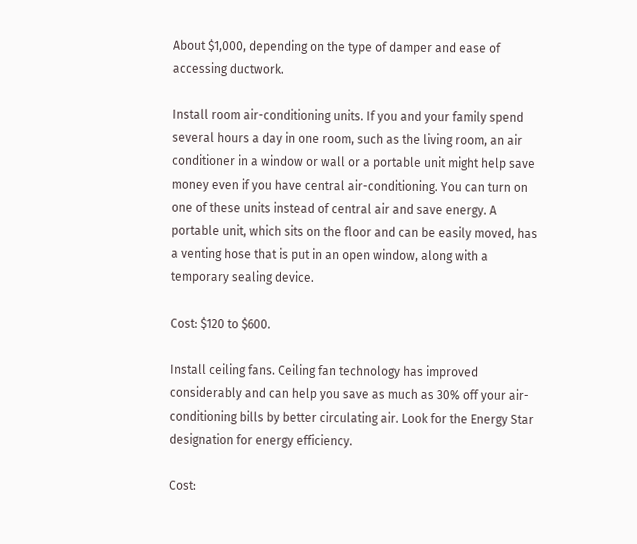About $1,000, depending on the type of damper and ease of accessing ductwork.

Install room air-conditioning units. If you and your family spend several hours a day in one room, such as the living room, an air conditioner in a window or wall or a portable unit might help save money even if you have central air-conditioning. You can turn on one of these units instead of central air and save energy. A portable unit, which sits on the floor and can be easily moved, has a venting hose that is put in an open window, along with a temporary sealing device.

Cost: $120 to $600.

Install ceiling fans. Ceiling fan technology has improved considerably and can help you save as much as 30% off your air-conditioning bills by better circulating air. Look for the Energy Star designation for energy efficiency.

Cost: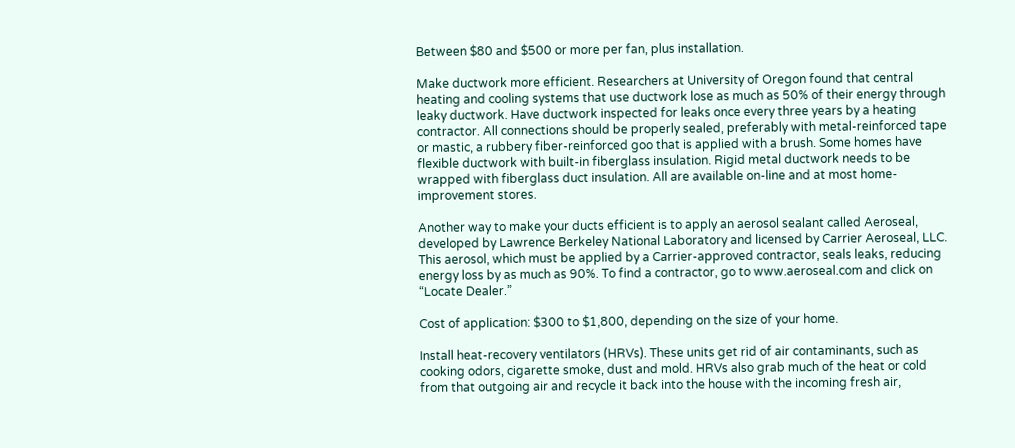Between $80 and $500 or more per fan, plus installation.

Make ductwork more efficient. Researchers at University of Oregon found that central heating and cooling systems that use ductwork lose as much as 50% of their energy through leaky ductwork. Have ductwork inspected for leaks once every three years by a heating contractor. All connections should be properly sealed, preferably with metal-reinforced tape or mastic, a rubbery fiber-reinforced goo that is applied with a brush. Some homes have flexible ductwork with built-in fiberglass insulation. Rigid metal ductwork needs to be wrapped with fiberglass duct insulation. All are available on-line and at most home-improvement stores.

Another way to make your ducts efficient is to apply an aerosol sealant called Aeroseal, developed by Lawrence Berkeley National Laboratory and licensed by Carrier Aeroseal, LLC. This aerosol, which must be applied by a Carrier-approved contractor, seals leaks, reducing energy loss by as much as 90%. To find a contractor, go to www.aeroseal.com and click on “Locate Dealer.”

Cost of application: $300 to $1,800, depending on the size of your home.

Install heat-recovery ventilators (HRVs). These units get rid of air contaminants, such as cooking odors, cigarette smoke, dust and mold. HRVs also grab much of the heat or cold from that outgoing air and recycle it back into the house with the incoming fresh air,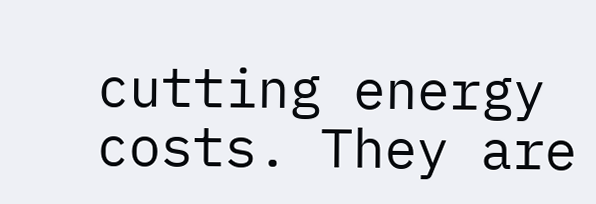cutting energy costs. They are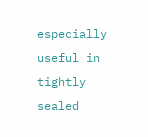especially useful in tightly sealed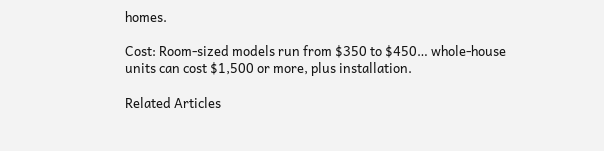homes.

Cost: Room-sized models run from $350 to $450… whole-house units can cost $1,500 or more, plus installation.

Related Articles